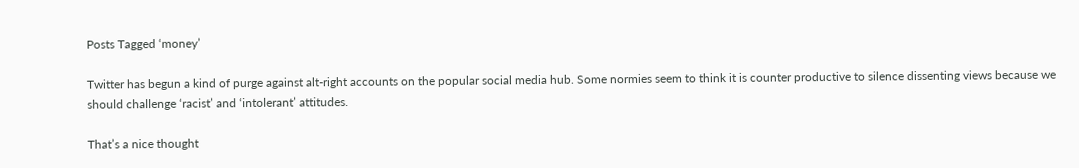Posts Tagged ‘money’

Twitter has begun a kind of purge against alt-right accounts on the popular social media hub. Some normies seem to think it is counter productive to silence dissenting views because we should challenge ‘racist’ and ‘intolerant’ attitudes.

That’s a nice thought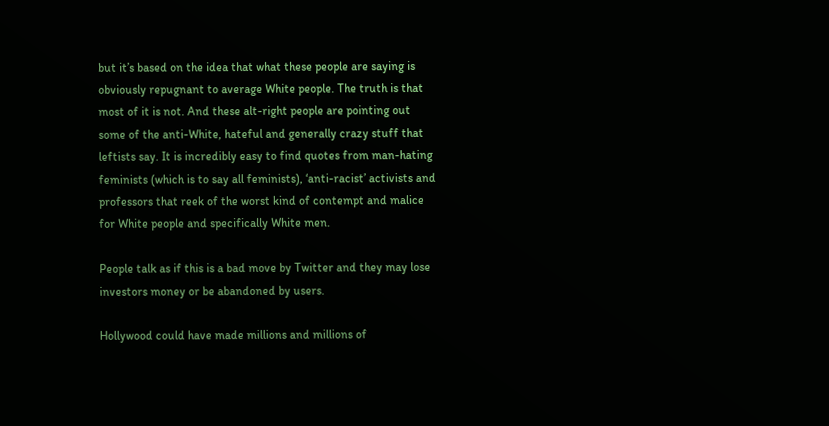but it’s based on the idea that what these people are saying is obviously repugnant to average White people. The truth is that most of it is not. And these alt-right people are pointing out some of the anti-White, hateful and generally crazy stuff that leftists say. It is incredibly easy to find quotes from man-hating feminists (which is to say all feminists), ‘anti-racist’ activists and professors that reek of the worst kind of contempt and malice for White people and specifically White men.

People talk as if this is a bad move by Twitter and they may lose investors money or be abandoned by users.

Hollywood could have made millions and millions of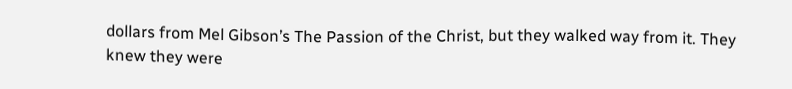dollars from Mel Gibson’s The Passion of the Christ, but they walked way from it. They knew they were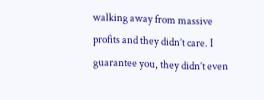walking away from massive profits and they didn’t care. I guarantee you, they didn’t even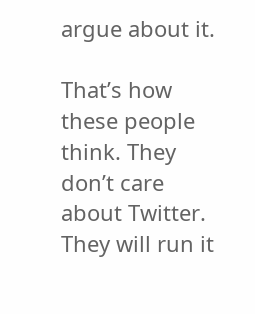argue about it.

That’s how these people think. They don’t care about Twitter. They will run it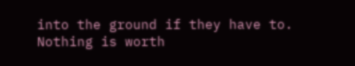into the ground if they have to. Nothing is worth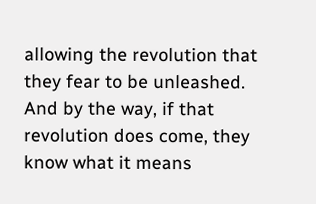allowing the revolution that they fear to be unleashed. And by the way, if that revolution does come, they know what it means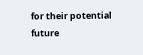for their potential future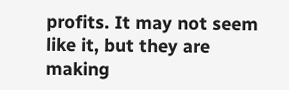profits. It may not seem like it, but they are making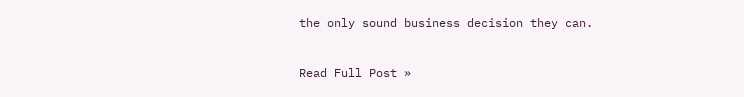the only sound business decision they can.


Read Full Post »